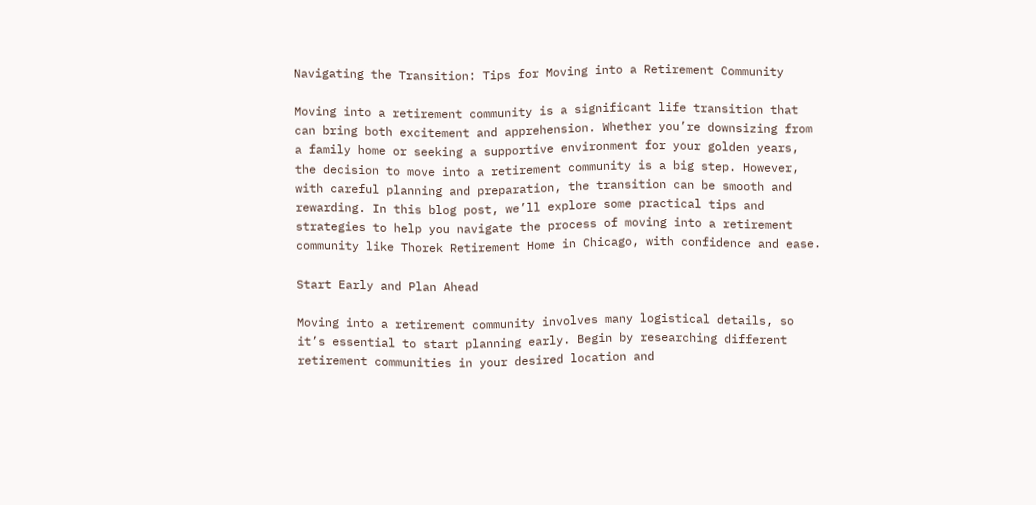Navigating the Transition: Tips for Moving into a Retirement Community

Moving into a retirement community is a significant life transition that can bring both excitement and apprehension. Whether you’re downsizing from a family home or seeking a supportive environment for your golden years, the decision to move into a retirement community is a big step. However, with careful planning and preparation, the transition can be smooth and rewarding. In this blog post, we’ll explore some practical tips and strategies to help you navigate the process of moving into a retirement community like Thorek Retirement Home in Chicago, with confidence and ease.

Start Early and Plan Ahead

Moving into a retirement community involves many logistical details, so it’s essential to start planning early. Begin by researching different retirement communities in your desired location and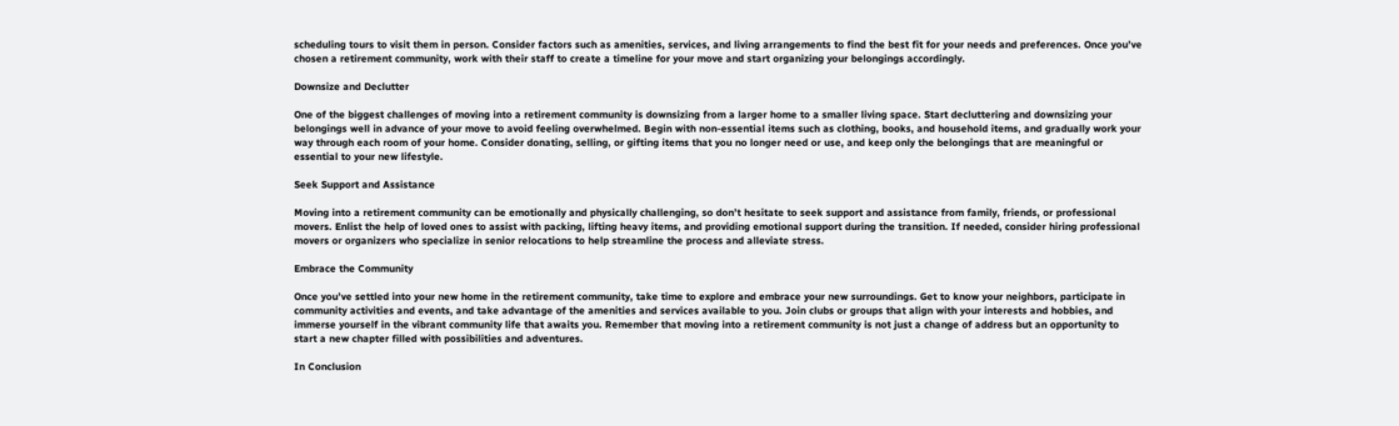scheduling tours to visit them in person. Consider factors such as amenities, services, and living arrangements to find the best fit for your needs and preferences. Once you’ve chosen a retirement community, work with their staff to create a timeline for your move and start organizing your belongings accordingly.

Downsize and Declutter

One of the biggest challenges of moving into a retirement community is downsizing from a larger home to a smaller living space. Start decluttering and downsizing your belongings well in advance of your move to avoid feeling overwhelmed. Begin with non-essential items such as clothing, books, and household items, and gradually work your way through each room of your home. Consider donating, selling, or gifting items that you no longer need or use, and keep only the belongings that are meaningful or essential to your new lifestyle.

Seek Support and Assistance

Moving into a retirement community can be emotionally and physically challenging, so don’t hesitate to seek support and assistance from family, friends, or professional movers. Enlist the help of loved ones to assist with packing, lifting heavy items, and providing emotional support during the transition. If needed, consider hiring professional movers or organizers who specialize in senior relocations to help streamline the process and alleviate stress.

Embrace the Community

Once you’ve settled into your new home in the retirement community, take time to explore and embrace your new surroundings. Get to know your neighbors, participate in community activities and events, and take advantage of the amenities and services available to you. Join clubs or groups that align with your interests and hobbies, and immerse yourself in the vibrant community life that awaits you. Remember that moving into a retirement community is not just a change of address but an opportunity to start a new chapter filled with possibilities and adventures.

In Conclusion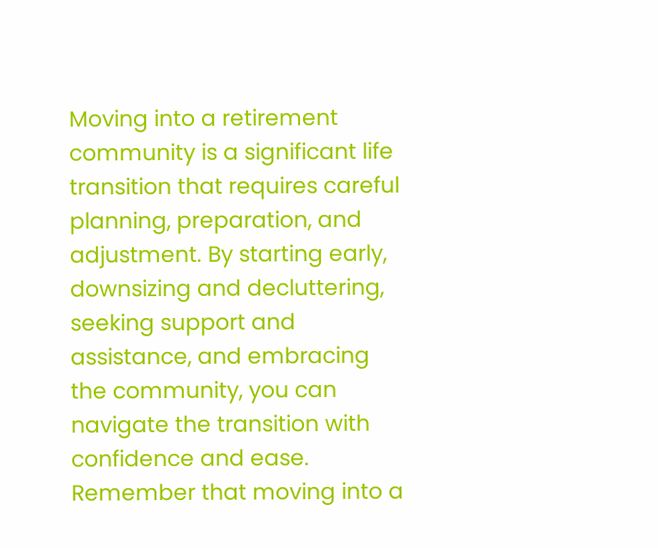Moving into a retirement community is a significant life transition that requires careful planning, preparation, and adjustment. By starting early, downsizing and decluttering, seeking support and assistance, and embracing the community, you can navigate the transition with confidence and ease. Remember that moving into a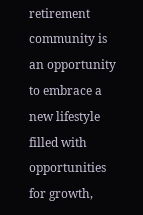retirement community is an opportunity to embrace a new lifestyle filled with opportunities for growth,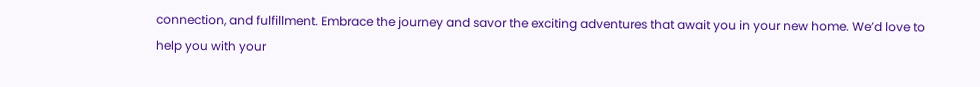connection, and fulfillment. Embrace the journey and savor the exciting adventures that await you in your new home. We’d love to help you with your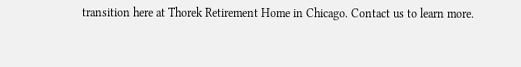transition here at Thorek Retirement Home in Chicago. Contact us to learn more.